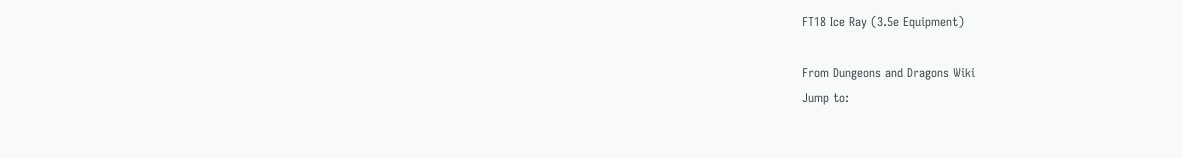FT18 Ice Ray (3.5e Equipment)

From Dungeons and Dragons Wiki
Jump to: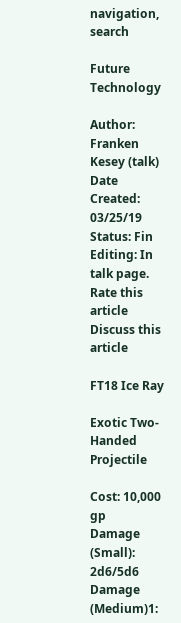navigation, search

Future Technology

Author: Franken Kesey (talk)
Date Created: 03/25/19
Status: Fin
Editing: In talk page.
Rate this article
Discuss this article

FT18 Ice Ray

Exotic Two-Handed Projectile

Cost: 10,000 gp
Damage (Small): 2d6/5d6
Damage (Medium)1: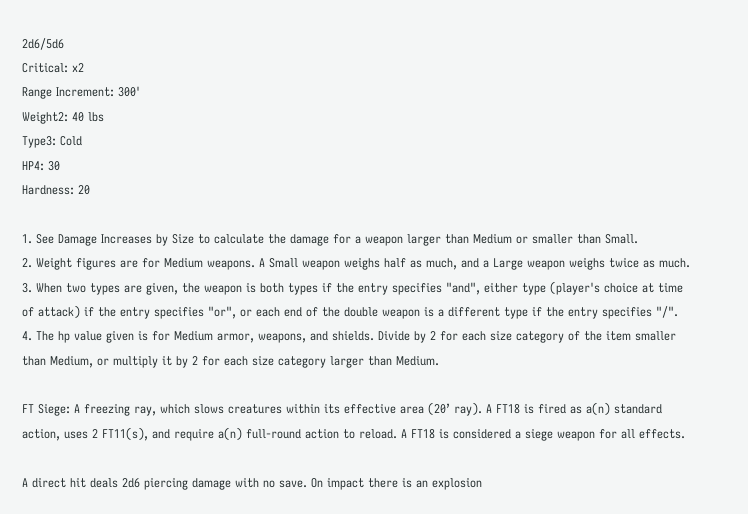2d6/5d6
Critical: x2
Range Increment: 300'
Weight2: 40 lbs
Type3: Cold
HP4: 30
Hardness: 20

1. See Damage Increases by Size to calculate the damage for a weapon larger than Medium or smaller than Small.
2. Weight figures are for Medium weapons. A Small weapon weighs half as much, and a Large weapon weighs twice as much.
3. When two types are given, the weapon is both types if the entry specifies "and", either type (player's choice at time of attack) if the entry specifies "or", or each end of the double weapon is a different type if the entry specifies "/".
4. The hp value given is for Medium armor, weapons, and shields. Divide by 2 for each size category of the item smaller than Medium, or multiply it by 2 for each size category larger than Medium.

FT Siege: A freezing ray, which slows creatures within its effective area (20’ ray). A FT18 is fired as a(n) standard action, uses 2 FT11(s), and require a(n) full-round action to reload. A FT18 is considered a siege weapon for all effects.

A direct hit deals 2d6 piercing damage with no save. On impact there is an explosion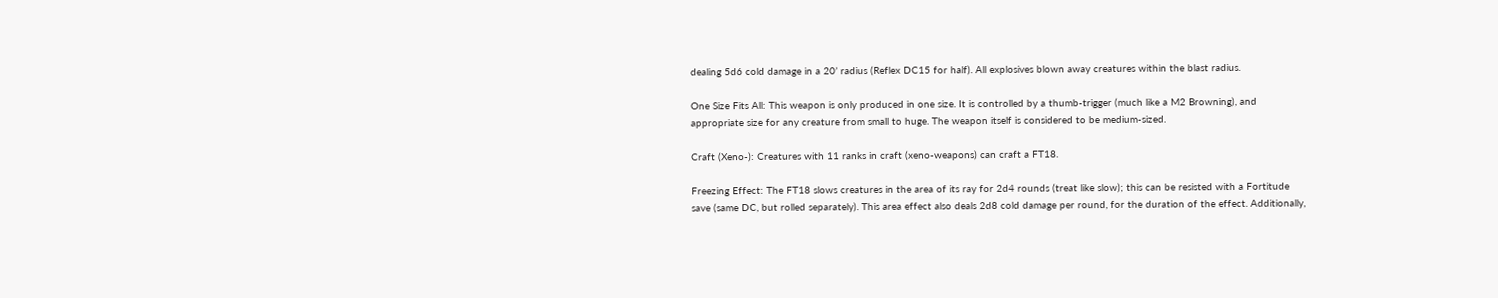dealing 5d6 cold damage in a 20’ radius (Reflex DC15 for half). All explosives blown away creatures within the blast radius.

One Size Fits All: This weapon is only produced in one size. It is controlled by a thumb-trigger (much like a M2 Browning), and appropriate size for any creature from small to huge. The weapon itself is considered to be medium-sized.

Craft (Xeno-): Creatures with 11 ranks in craft (xeno-weapons) can craft a FT18.

Freezing Effect: The FT18 slows creatures in the area of its ray for 2d4 rounds (treat like slow); this can be resisted with a Fortitude save (same DC, but rolled separately). This area effect also deals 2d8 cold damage per round, for the duration of the effect. Additionally,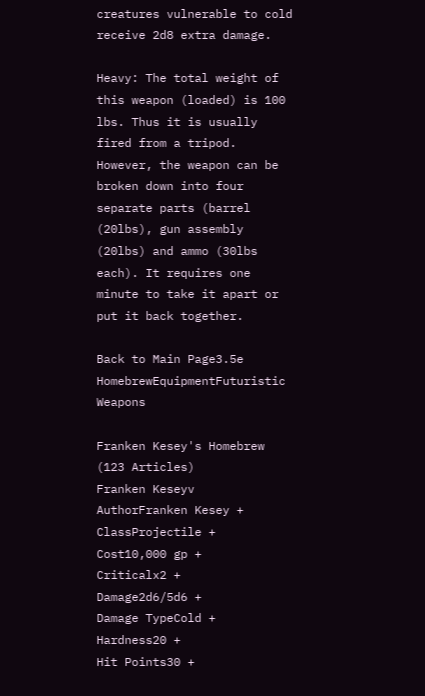creatures vulnerable to cold receive 2d8 extra damage.

Heavy: The total weight of this weapon (loaded) is 100 lbs. Thus it is usually fired from a tripod. However, the weapon can be broken down into four separate parts (barrel (20lbs), gun assembly (20lbs) and ammo (30lbs each). It requires one minute to take it apart or put it back together.

Back to Main Page3.5e HomebrewEquipmentFuturistic Weapons

Franken Kesey's Homebrew (123 Articles)
Franken Keseyv
AuthorFranken Kesey +
ClassProjectile +
Cost10,000 gp +
Criticalx2 +
Damage2d6/5d6 +
Damage TypeCold +
Hardness20 +
Hit Points30 +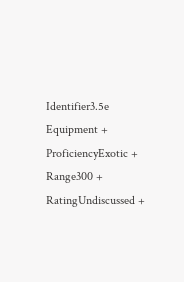Identifier3.5e Equipment +
ProficiencyExotic +
Range300 +
RatingUndiscussed +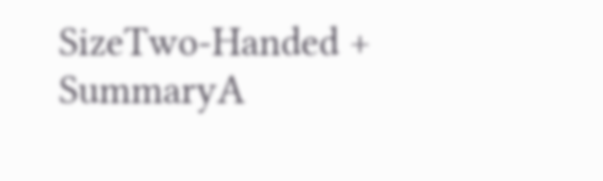SizeTwo-Handed +
SummaryA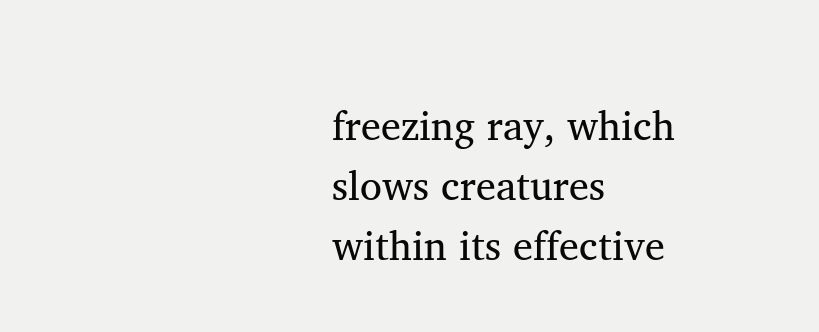freezing ray, which slows creatures within its effective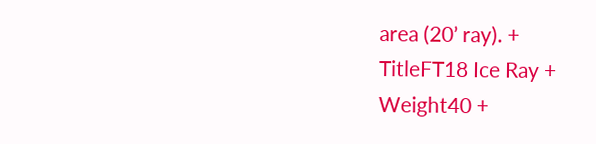area (20’ ray). +
TitleFT18 Ice Ray +
Weight40 +